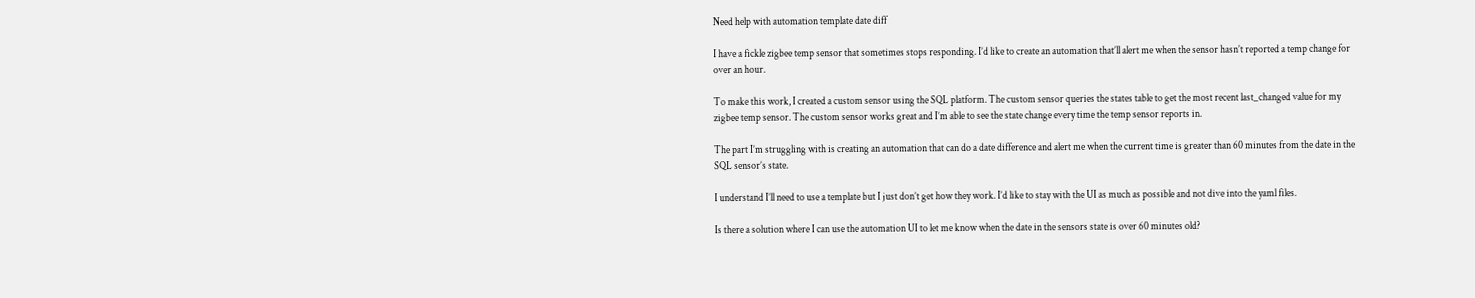Need help with automation template date diff

I have a fickle zigbee temp sensor that sometimes stops responding. I’d like to create an automation that’ll alert me when the sensor hasn’t reported a temp change for over an hour.

To make this work, I created a custom sensor using the SQL platform. The custom sensor queries the states table to get the most recent last_changed value for my zigbee temp sensor. The custom sensor works great and I’m able to see the state change every time the temp sensor reports in.

The part I’m struggling with is creating an automation that can do a date difference and alert me when the current time is greater than 60 minutes from the date in the SQL sensor’s state.

I understand I’ll need to use a template but I just don’t get how they work. I’d like to stay with the UI as much as possible and not dive into the yaml files.

Is there a solution where I can use the automation UI to let me know when the date in the sensors state is over 60 minutes old?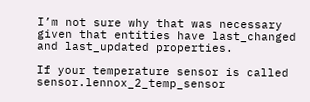I’m not sure why that was necessary given that entities have last_changed and last_updated properties.

If your temperature sensor is called sensor.lennox_2_temp_sensor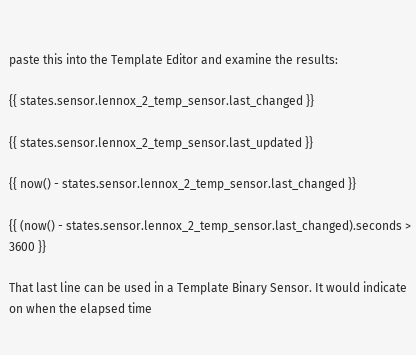paste this into the Template Editor and examine the results:

{{ states.sensor.lennox_2_temp_sensor.last_changed }}

{{ states.sensor.lennox_2_temp_sensor.last_updated }}

{{ now() - states.sensor.lennox_2_temp_sensor.last_changed }}

{{ (now() - states.sensor.lennox_2_temp_sensor.last_changed).seconds > 3600 }}

That last line can be used in a Template Binary Sensor. It would indicate on when the elapsed time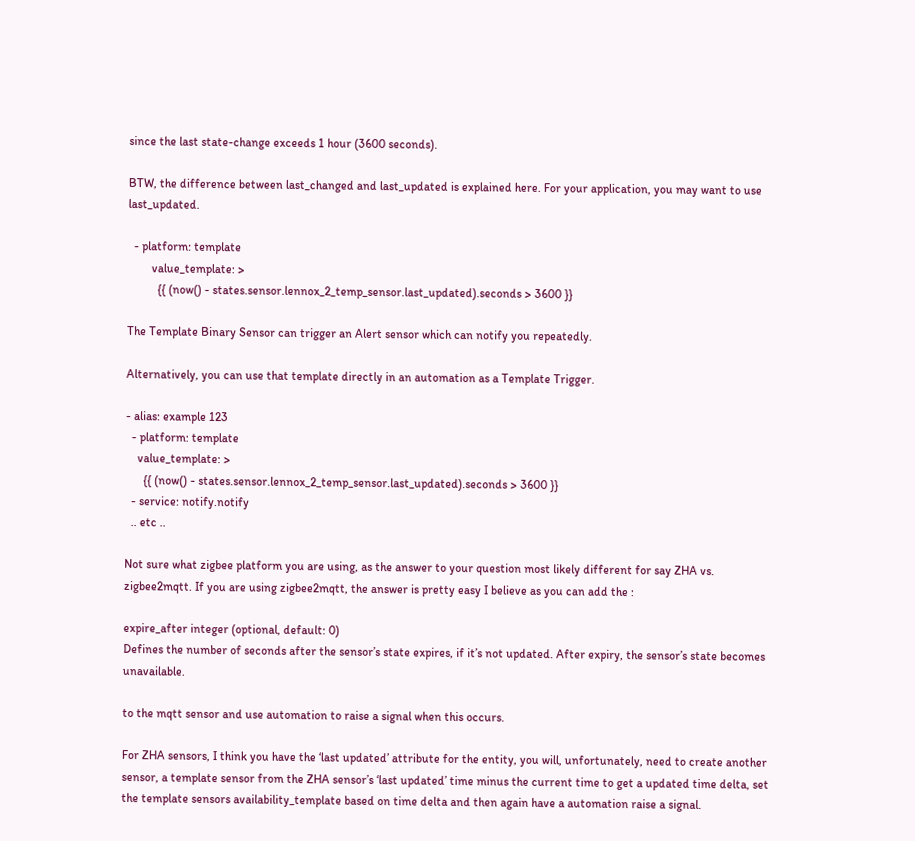since the last state-change exceeds 1 hour (3600 seconds).

BTW, the difference between last_changed and last_updated is explained here. For your application, you may want to use last_updated.

  - platform: template
        value_template: >
          {{ (now() - states.sensor.lennox_2_temp_sensor.last_updated).seconds > 3600 }}

The Template Binary Sensor can trigger an Alert sensor which can notify you repeatedly.

Alternatively, you can use that template directly in an automation as a Template Trigger.

- alias: example 123
  - platform: template
    value_template: >
      {{ (now() - states.sensor.lennox_2_temp_sensor.last_updated).seconds > 3600 }}
  - service: notify.notify
  .. etc ..

Not sure what zigbee platform you are using, as the answer to your question most likely different for say ZHA vs. zigbee2mqtt. If you are using zigbee2mqtt, the answer is pretty easy I believe as you can add the :

expire_after integer (optional, default: 0)
Defines the number of seconds after the sensor’s state expires, if it’s not updated. After expiry, the sensor’s state becomes unavailable.

to the mqtt sensor and use automation to raise a signal when this occurs.

For ZHA sensors, I think you have the ‘last updated’ attribute for the entity, you will, unfortunately, need to create another sensor, a template sensor from the ZHA sensor’s ‘last updated’ time minus the current time to get a updated time delta, set the template sensors availability_template based on time delta and then again have a automation raise a signal.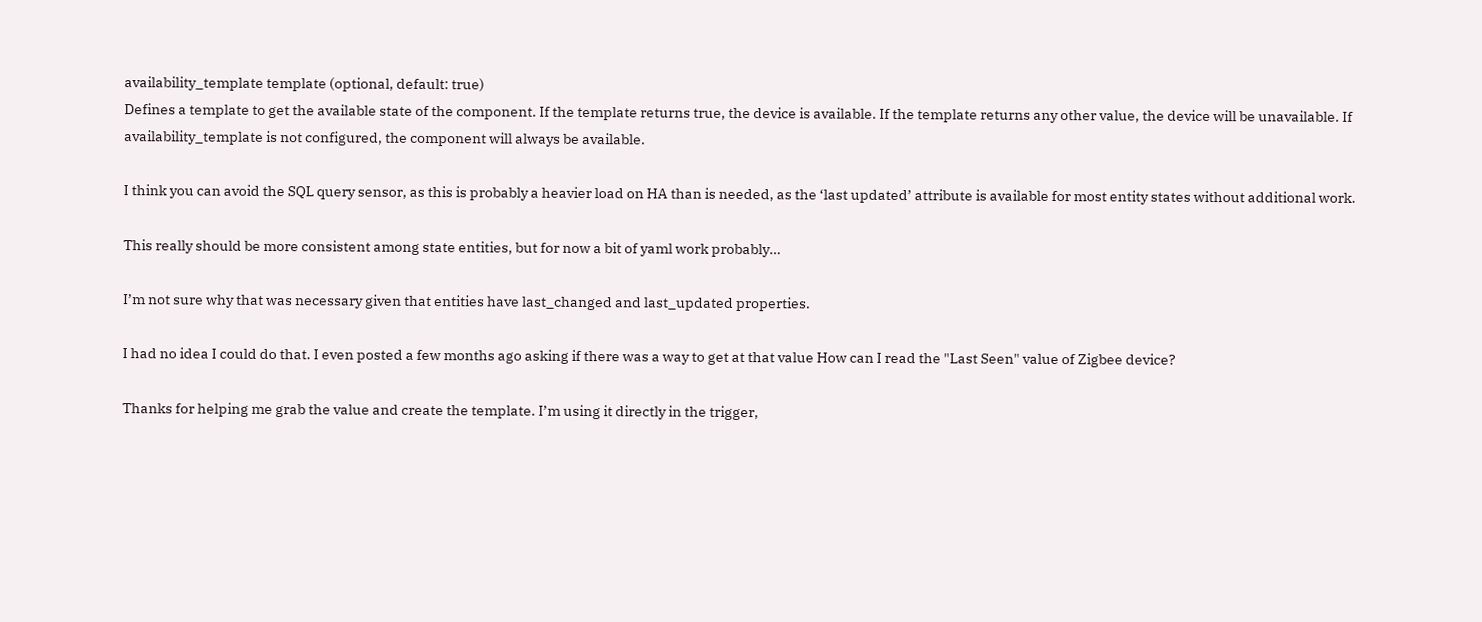availability_template template (optional, default: true)
Defines a template to get the available state of the component. If the template returns true, the device is available. If the template returns any other value, the device will be unavailable. If availability_template is not configured, the component will always be available.

I think you can avoid the SQL query sensor, as this is probably a heavier load on HA than is needed, as the ‘last updated’ attribute is available for most entity states without additional work.

This really should be more consistent among state entities, but for now a bit of yaml work probably…

I’m not sure why that was necessary given that entities have last_changed and last_updated properties.

I had no idea I could do that. I even posted a few months ago asking if there was a way to get at that value How can I read the "Last Seen" value of Zigbee device?

Thanks for helping me grab the value and create the template. I’m using it directly in the trigger,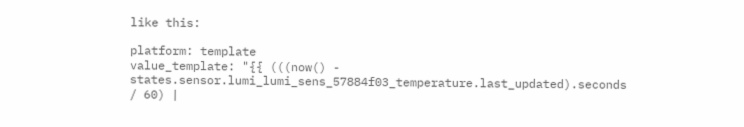like this:

platform: template
value_template: "{{ (((now() - states.sensor.lumi_lumi_sens_57884f03_temperature.last_updated).seconds / 60) |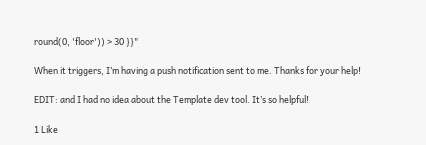round(0, 'floor')) > 30 }}"

When it triggers, I’m having a push notification sent to me. Thanks for your help!

EDIT: and I had no idea about the Template dev tool. It’s so helpful!

1 Like